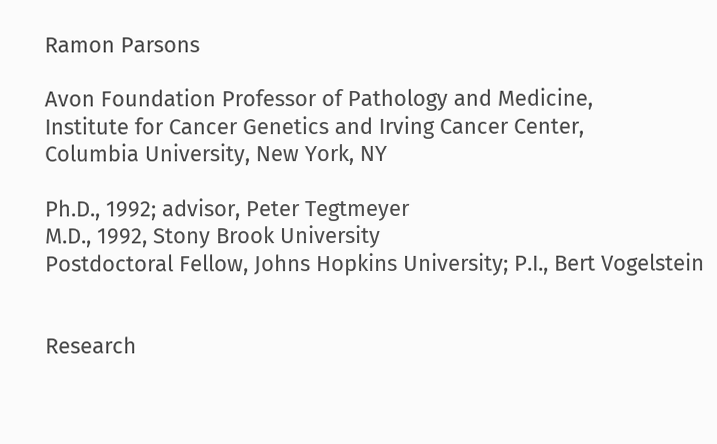Ramon Parsons

Avon Foundation Professor of Pathology and Medicine,
Institute for Cancer Genetics and Irving Cancer Center,
Columbia University, New York, NY

Ph.D., 1992; advisor, Peter Tegtmeyer
M.D., 1992, Stony Brook University
Postdoctoral Fellow, Johns Hopkins University; P.I., Bert Vogelstein


Research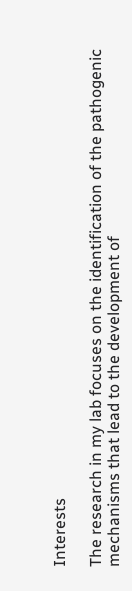Interests

The research in my lab focuses on the identification of the pathogenic mechanisms that lead to the development of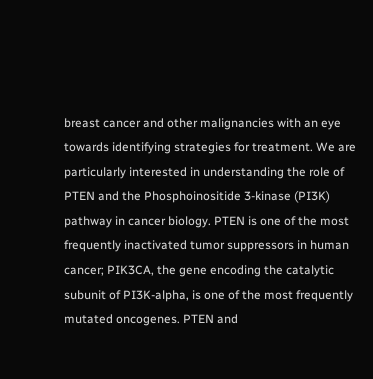breast cancer and other malignancies with an eye towards identifying strategies for treatment. We are particularly interested in understanding the role of PTEN and the Phosphoinositide 3-kinase (PI3K) pathway in cancer biology. PTEN is one of the most frequently inactivated tumor suppressors in human cancer; PIK3CA, the gene encoding the catalytic subunit of PI3K-alpha, is one of the most frequently mutated oncogenes. PTEN and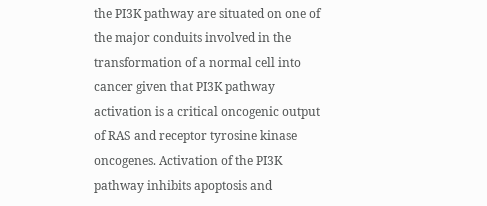the PI3K pathway are situated on one of the major conduits involved in the transformation of a normal cell into cancer given that PI3K pathway activation is a critical oncogenic output of RAS and receptor tyrosine kinase oncogenes. Activation of the PI3K pathway inhibits apoptosis and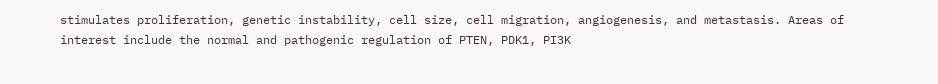stimulates proliferation, genetic instability, cell size, cell migration, angiogenesis, and metastasis. Areas of interest include the normal and pathogenic regulation of PTEN, PDK1, PI3K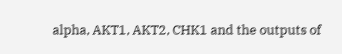alpha, AKT1, AKT2, CHK1 and the outputs of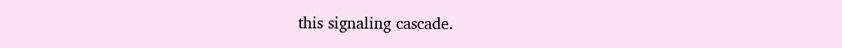this signaling cascade.